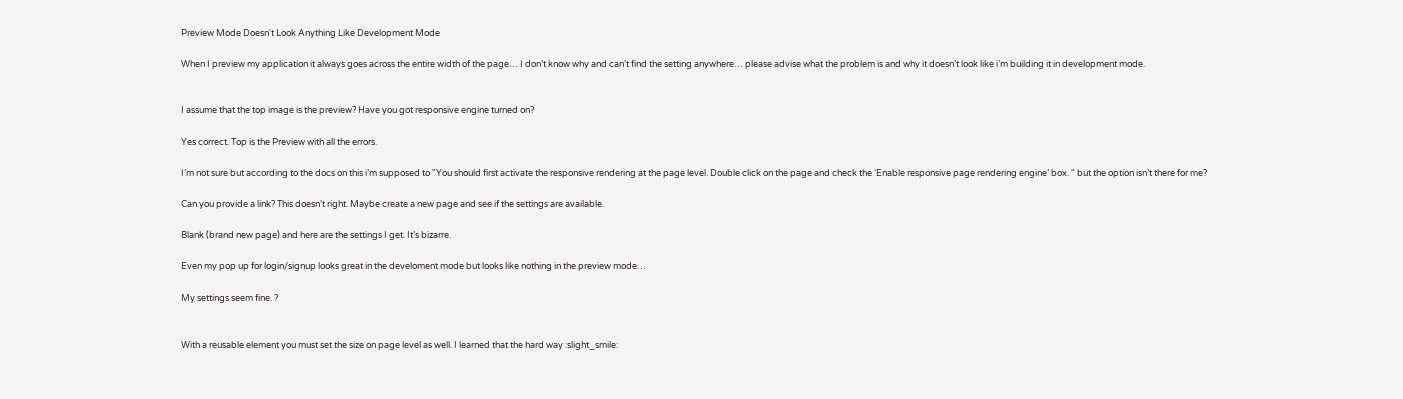Preview Mode Doesn't Look Anything Like Development Mode

When I preview my application it always goes across the entire width of the page… I don’t know why and can’t find the setting anywhere… please advise what the problem is and why it doesn’t look like i’m building it in development mode.


I assume that the top image is the preview? Have you got responsive engine turned on?

Yes correct. Top is the Preview with all the errors.

I’m not sure but according to the docs on this i’m supposed to "You should first activate the responsive rendering at the page level. Double click on the page and check the ‘Enable responsive page rendering engine’ box. " but the option isn’t there for me?

Can you provide a link? This doesn’t right. Maybe create a new page and see if the settings are available.

Blank (brand new page) and here are the settings I get. It’s bizarre.

Even my pop up for login/signup looks great in the develoment mode but looks like nothing in the preview mode…

My settings seem fine. ?


With a reusable element you must set the size on page level as well. I learned that the hard way :slight_smile: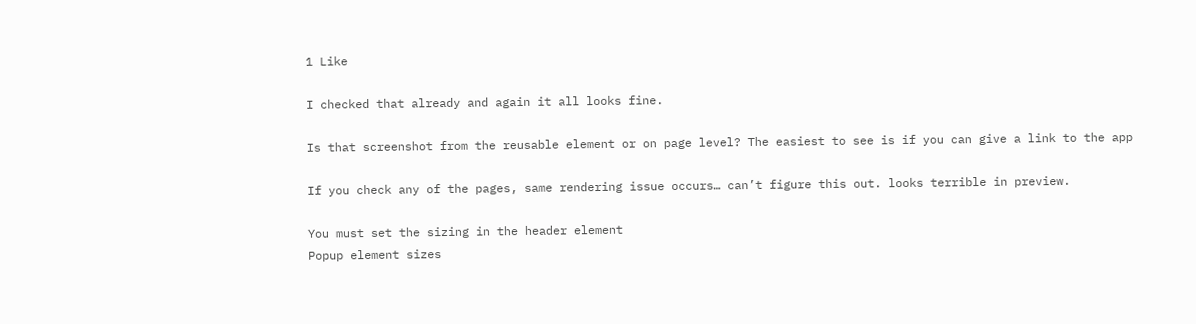1 Like

I checked that already and again it all looks fine.

Is that screenshot from the reusable element or on page level? The easiest to see is if you can give a link to the app

If you check any of the pages, same rendering issue occurs… can’t figure this out. looks terrible in preview.

You must set the sizing in the header element
Popup element sizes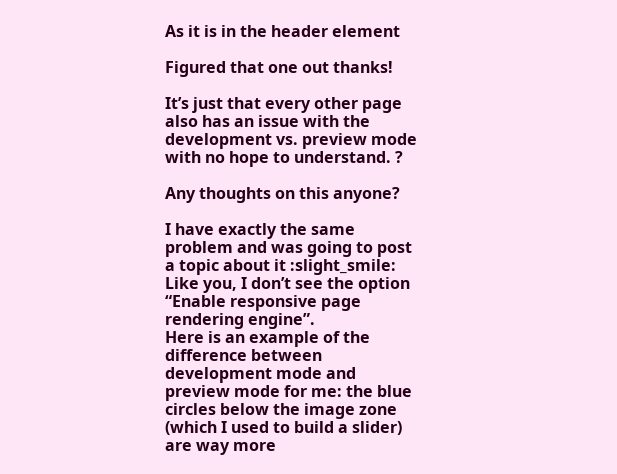As it is in the header element

Figured that one out thanks!

It’s just that every other page also has an issue with the development vs. preview mode with no hope to understand. ?

Any thoughts on this anyone?

I have exactly the same problem and was going to post a topic about it :slight_smile:
Like you, I don’t see the option “Enable responsive page rendering engine”.
Here is an example of the difference between development mode and preview mode for me: the blue circles below the image zone (which I used to build a slider) are way more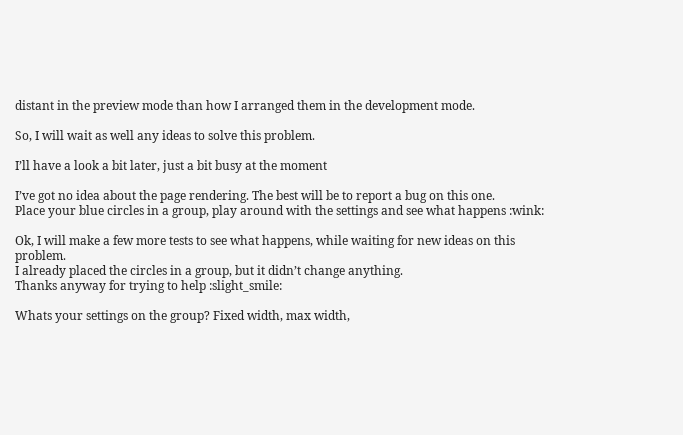distant in the preview mode than how I arranged them in the development mode.

So, I will wait as well any ideas to solve this problem.

I’ll have a look a bit later, just a bit busy at the moment

I’ve got no idea about the page rendering. The best will be to report a bug on this one.
Place your blue circles in a group, play around with the settings and see what happens :wink:

Ok, I will make a few more tests to see what happens, while waiting for new ideas on this problem.
I already placed the circles in a group, but it didn’t change anything.
Thanks anyway for trying to help :slight_smile:

Whats your settings on the group? Fixed width, max width,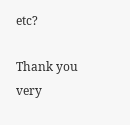etc?

Thank you very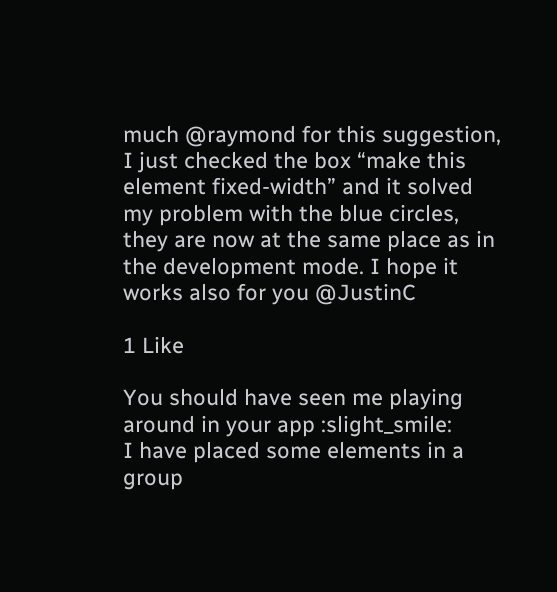much @raymond for this suggestion, I just checked the box “make this element fixed-width” and it solved my problem with the blue circles, they are now at the same place as in the development mode. I hope it works also for you @JustinC

1 Like

You should have seen me playing around in your app :slight_smile:
I have placed some elements in a group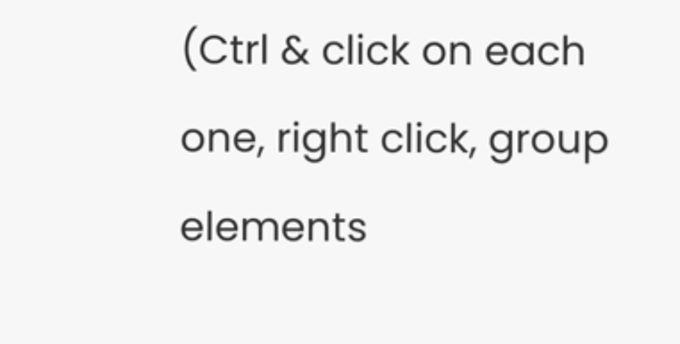(Ctrl & click on each one, right click, group elements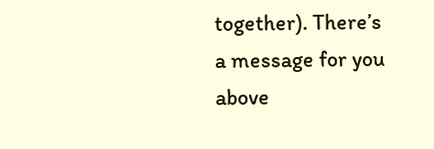together). There’s a message for you above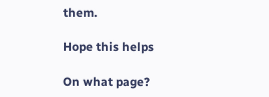them.

Hope this helps

On what page?